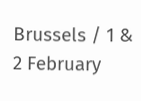Brussels / 1 & 2 February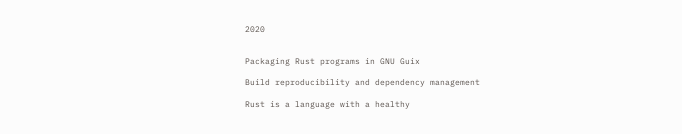2020


Packaging Rust programs in GNU Guix

Build reproducibility and dependency management

Rust is a language with a healthy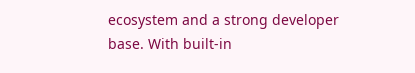ecosystem and a strong developer base. With built-in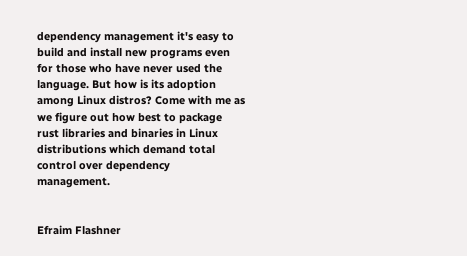dependency management it's easy to build and install new programs even for those who have never used the language. But how is its adoption among Linux distros? Come with me as we figure out how best to package rust libraries and binaries in Linux distributions which demand total control over dependency management.


Efraim Flashner